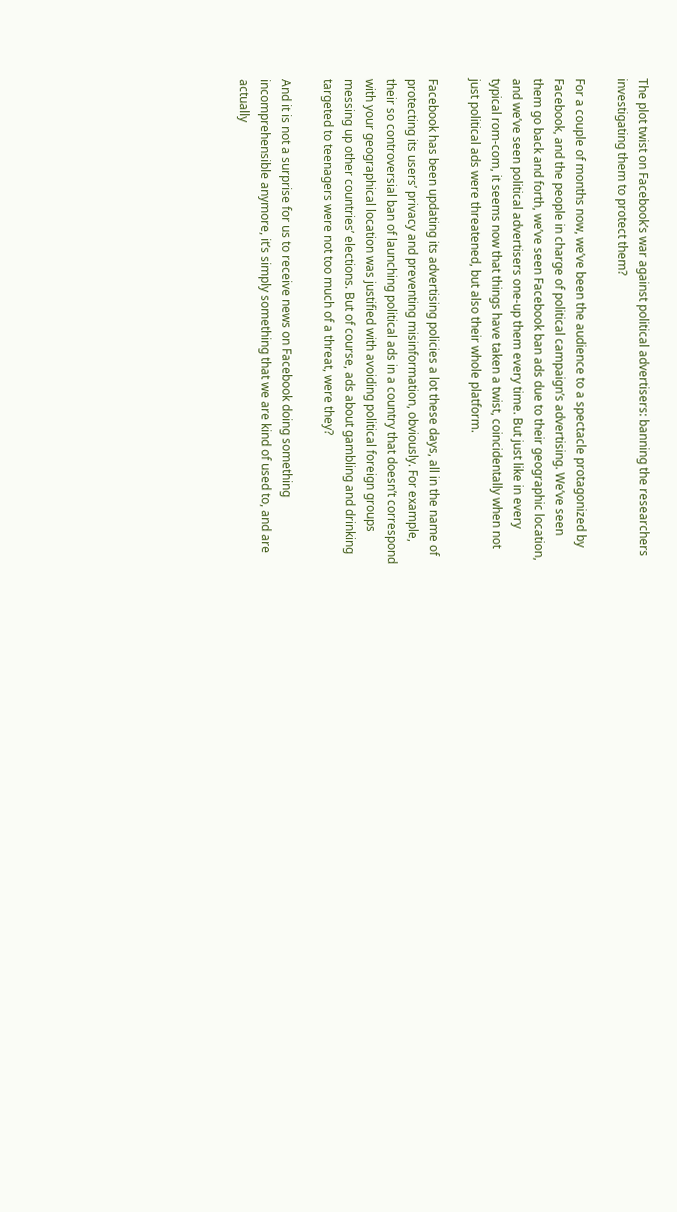The plot twist on Facebook’s war against political advertisers: banning the researchers investigating them to protect them?

For a couple of months now, we’ve been the audience to a spectacle protagonized by Facebook, and the people in charge of political campaign’s advertising. We’ve seen them go back and forth, we’ve seen Facebook ban ads due to their geographic location, and we’ve seen political advertisers one-up them every time. But just like in every typical rom-com, it seems now that things have taken a twist, coincidentally when not just political ads were threatened, but also their whole platform.

Facebook has been updating its advertising policies a lot these days, all in the name of protecting its users’ privacy and preventing misinformation, obviously. For example, their so controversial ban of launching political ads in a country that doesn’t correspond with your geographical location was justified with avoiding political foreign groups messing up other countries’ elections. But of course, ads about gambling and drinking targeted to teenagers were not too much of a threat, were they?

And it is not a surprise for us to receive news on Facebook doing something incomprehensible anymore, it’s simply something that we are kind of used to, and are actually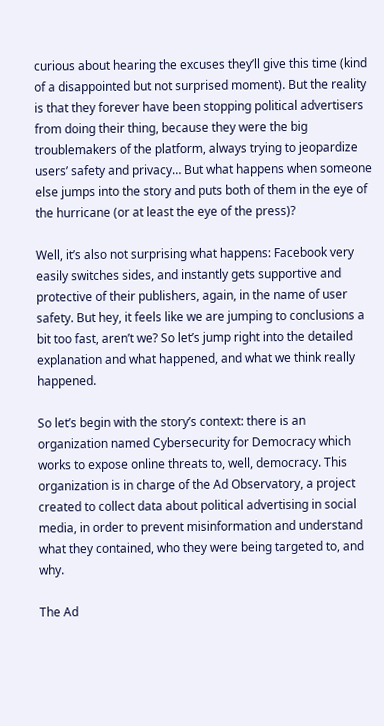curious about hearing the excuses they’ll give this time (kind of a disappointed but not surprised moment). But the reality is that they forever have been stopping political advertisers from doing their thing, because they were the big troublemakers of the platform, always trying to jeopardize users’ safety and privacy… But what happens when someone else jumps into the story and puts both of them in the eye of the hurricane (or at least the eye of the press)?

Well, it’s also not surprising what happens: Facebook very easily switches sides, and instantly gets supportive and protective of their publishers, again, in the name of user safety. But hey, it feels like we are jumping to conclusions a bit too fast, aren’t we? So let’s jump right into the detailed explanation and what happened, and what we think really happened.

So let’s begin with the story’s context: there is an organization named Cybersecurity for Democracy which works to expose online threats to, well, democracy. This organization is in charge of the Ad Observatory, a project created to collect data about political advertising in social media, in order to prevent misinformation and understand what they contained, who they were being targeted to, and why.

The Ad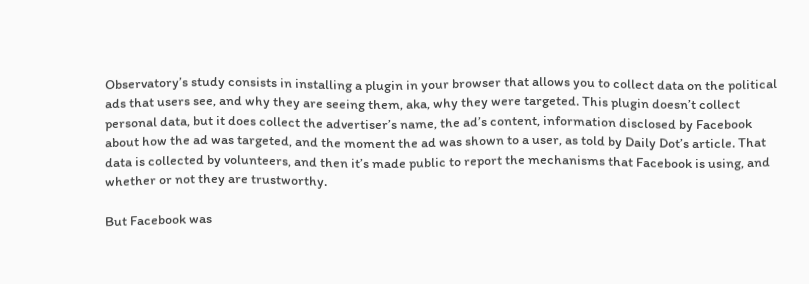Observatory’s study consists in installing a plugin in your browser that allows you to collect data on the political ads that users see, and why they are seeing them, aka, why they were targeted. This plugin doesn’t collect personal data, but it does collect the advertiser’s name, the ad’s content, information disclosed by Facebook about how the ad was targeted, and the moment the ad was shown to a user, as told by Daily Dot’s article. That data is collected by volunteers, and then it’s made public to report the mechanisms that Facebook is using, and whether or not they are trustworthy.

But Facebook was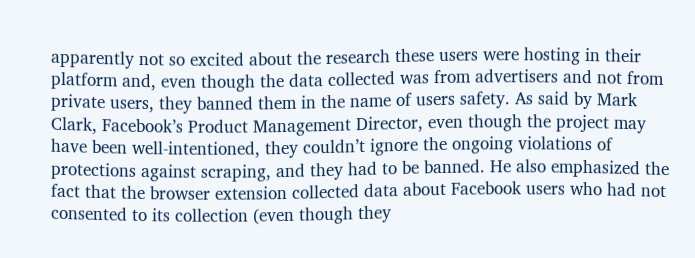apparently not so excited about the research these users were hosting in their platform and, even though the data collected was from advertisers and not from private users, they banned them in the name of users safety. As said by Mark Clark, Facebook’s Product Management Director, even though the project may have been well-intentioned, they couldn’t ignore the ongoing violations of protections against scraping, and they had to be banned. He also emphasized the fact that the browser extension collected data about Facebook users who had not consented to its collection (even though they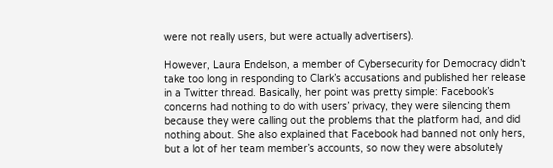were not really users, but were actually advertisers).

However, Laura Endelson, a member of Cybersecurity for Democracy didn’t take too long in responding to Clark’s accusations and published her release in a Twitter thread. Basically, her point was pretty simple: Facebook’s concerns had nothing to do with users’ privacy, they were silencing them because they were calling out the problems that the platform had, and did nothing about. She also explained that Facebook had banned not only hers, but a lot of her team member’s accounts, so now they were absolutely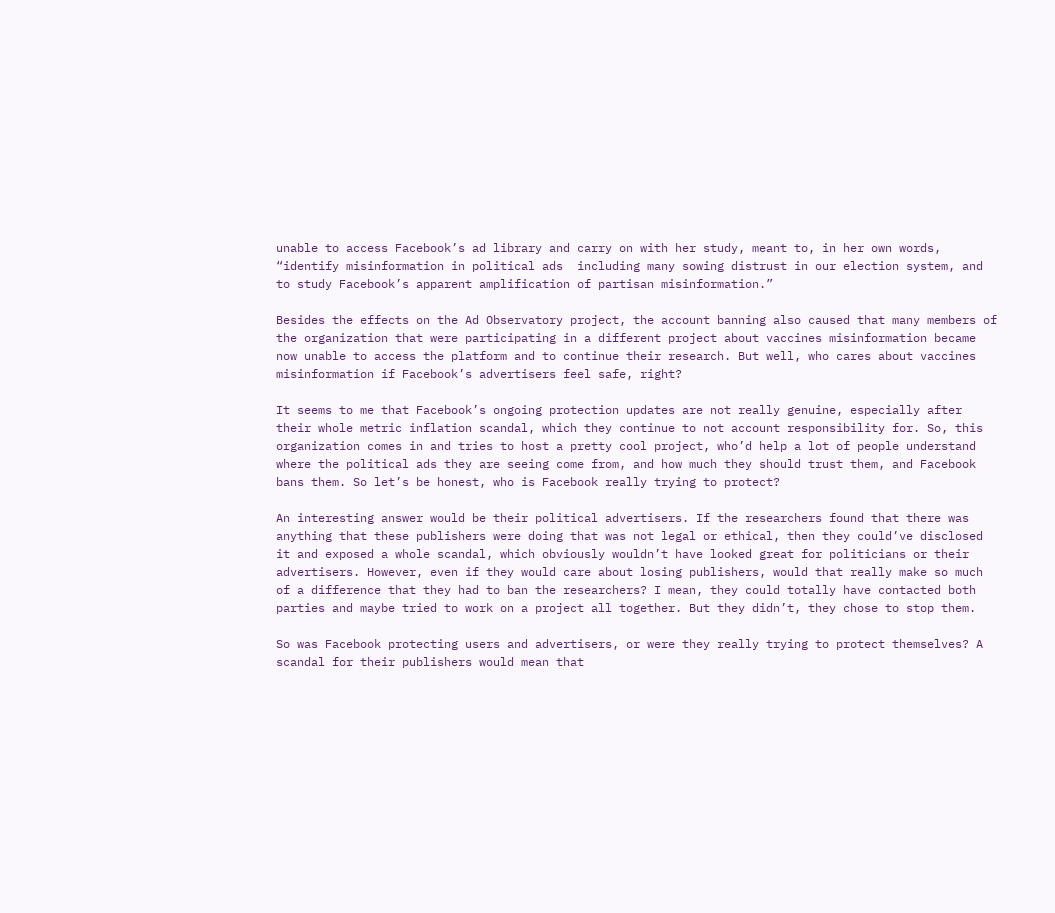unable to access Facebook’s ad library and carry on with her study, meant to, in her own words, “identify misinformation in political ads  including many sowing distrust in our election system, and to study Facebook’s apparent amplification of partisan misinformation.”

Besides the effects on the Ad Observatory project, the account banning also caused that many members of the organization that were participating in a different project about vaccines misinformation became now unable to access the platform and to continue their research. But well, who cares about vaccines misinformation if Facebook’s advertisers feel safe, right?

It seems to me that Facebook’s ongoing protection updates are not really genuine, especially after their whole metric inflation scandal, which they continue to not account responsibility for. So, this organization comes in and tries to host a pretty cool project, who’d help a lot of people understand where the political ads they are seeing come from, and how much they should trust them, and Facebook bans them. So let’s be honest, who is Facebook really trying to protect?

An interesting answer would be their political advertisers. If the researchers found that there was anything that these publishers were doing that was not legal or ethical, then they could’ve disclosed it and exposed a whole scandal, which obviously wouldn’t have looked great for politicians or their advertisers. However, even if they would care about losing publishers, would that really make so much of a difference that they had to ban the researchers? I mean, they could totally have contacted both parties and maybe tried to work on a project all together. But they didn’t, they chose to stop them.

So was Facebook protecting users and advertisers, or were they really trying to protect themselves? A scandal for their publishers would mean that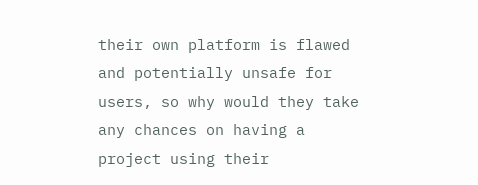their own platform is flawed and potentially unsafe for users, so why would they take any chances on having a project using their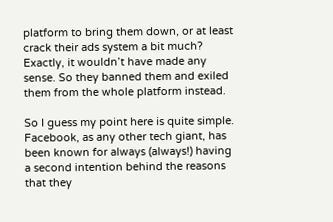platform to bring them down, or at least crack their ads system a bit much? Exactly, it wouldn’t have made any sense. So they banned them and exiled them from the whole platform instead.

So I guess my point here is quite simple. Facebook, as any other tech giant, has been known for always (always!) having a second intention behind the reasons that they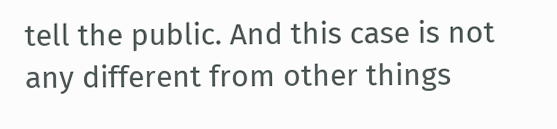tell the public. And this case is not any different from other things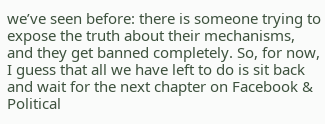we’ve seen before: there is someone trying to expose the truth about their mechanisms, and they get banned completely. So, for now, I guess that all we have left to do is sit back and wait for the next chapter on Facebook & Political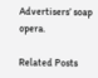Advertisers’ soap opera.

Related Posts